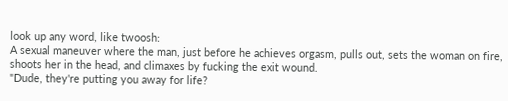look up any word, like twoosh:
A sexual maneuver where the man, just before he achieves orgasm, pulls out, sets the woman on fire, shoots her in the head, and climaxes by fucking the exit wound.
"Dude, they're putting you away for life?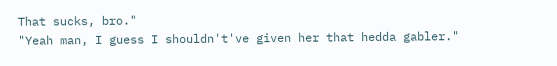That sucks, bro."
"Yeah man, I guess I shouldn't've given her that hedda gabler."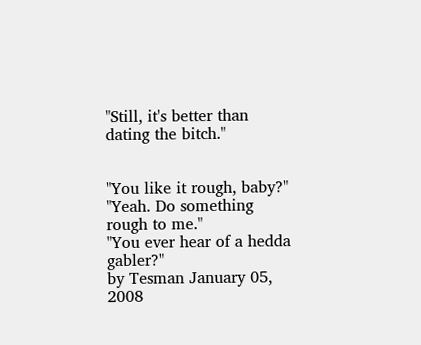"Still, it's better than dating the bitch."


"You like it rough, baby?"
"Yeah. Do something rough to me."
"You ever hear of a hedda gabler?"
by Tesman January 05, 2008